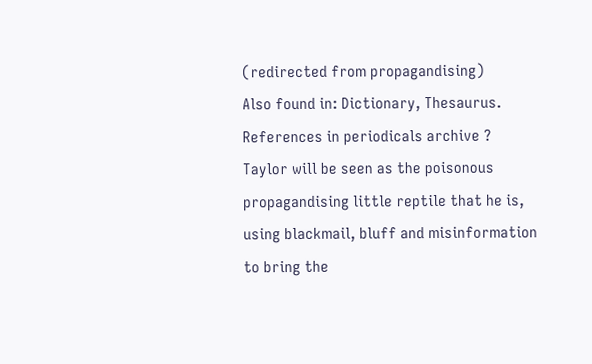(redirected from propagandising)
Also found in: Dictionary, Thesaurus.
References in periodicals archive ?
Taylor will be seen as the poisonous propagandising little reptile that he is, using blackmail, bluff and misinformation to bring the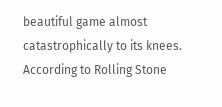beautiful game almost catastrophically to its knees.
According to Rolling Stone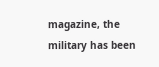magazine, the military has been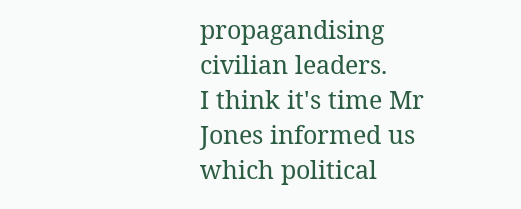propagandising civilian leaders.
I think it's time Mr Jones informed us which political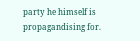party he himself is propagandising for.